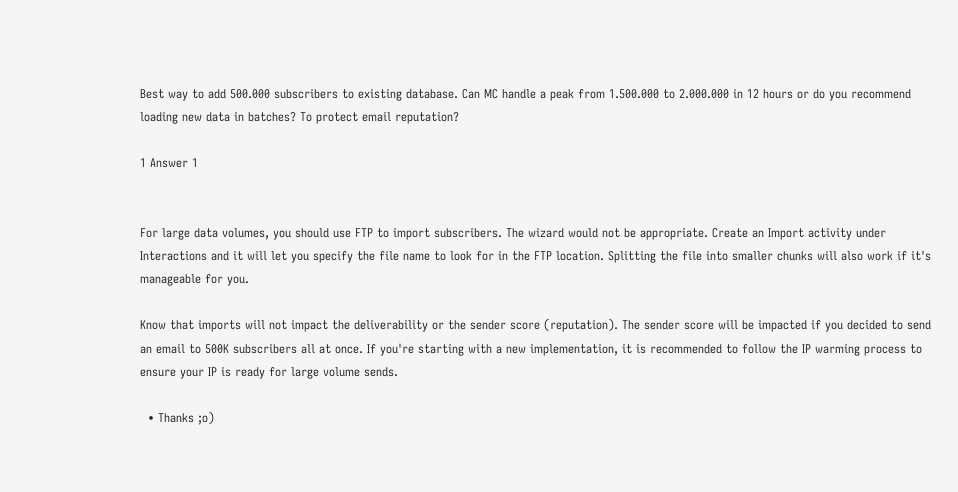Best way to add 500.000 subscribers to existing database. Can MC handle a peak from 1.500.000 to 2.000.000 in 12 hours or do you recommend loading new data in batches? To protect email reputation?

1 Answer 1


For large data volumes, you should use FTP to import subscribers. The wizard would not be appropriate. Create an Import activity under Interactions and it will let you specify the file name to look for in the FTP location. Splitting the file into smaller chunks will also work if it's manageable for you.

Know that imports will not impact the deliverability or the sender score (reputation). The sender score will be impacted if you decided to send an email to 500K subscribers all at once. If you're starting with a new implementation, it is recommended to follow the IP warming process to ensure your IP is ready for large volume sends.

  • Thanks ;o)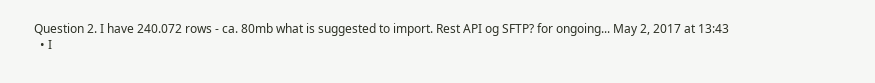Question 2. I have 240.072 rows - ca. 80mb what is suggested to import. Rest API og SFTP? for ongoing... May 2, 2017 at 13:43
  • I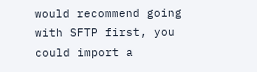would recommend going with SFTP first, you could import a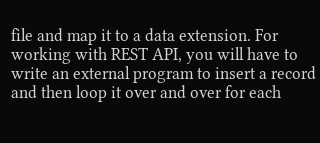file and map it to a data extension. For working with REST API, you will have to write an external program to insert a record and then loop it over and over for each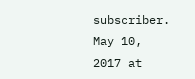subscriber. May 10, 2017 at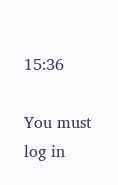15:36

You must log in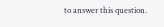to answer this question.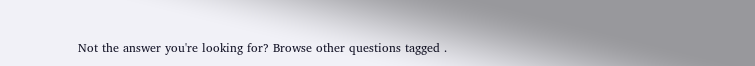Not the answer you're looking for? Browse other questions tagged .